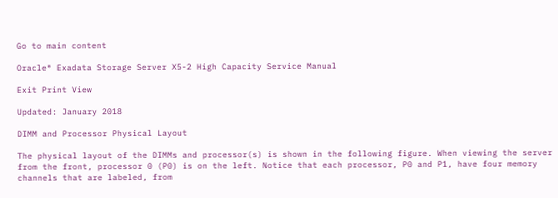Go to main content

Oracle® Exadata Storage Server X5-2 High Capacity Service Manual

Exit Print View

Updated: January 2018

DIMM and Processor Physical Layout

The physical layout of the DIMMs and processor(s) is shown in the following figure. When viewing the server from the front, processor 0 (P0) is on the left. Notice that each processor, P0 and P1, have four memory channels that are labeled, from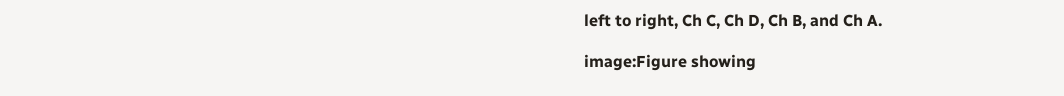left to right, Ch C, Ch D, Ch B, and Ch A.

image:Figure showing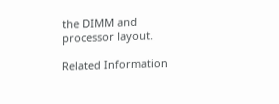the DIMM and processor layout.

Related Information